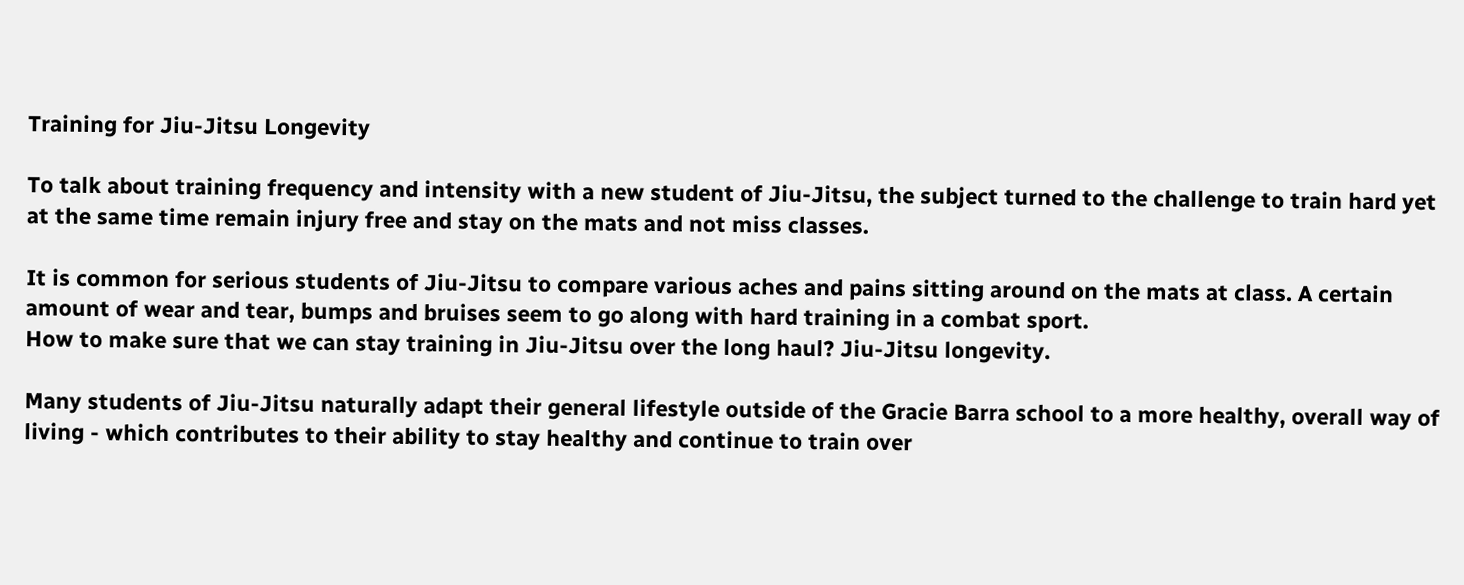Training for Jiu-Jitsu Longevity

To talk about training frequency and intensity with a new student of Jiu-Jitsu, the subject turned to the challenge to train hard yet at the same time remain injury free and stay on the mats and not miss classes.

It is common for serious students of Jiu-Jitsu to compare various aches and pains sitting around on the mats at class. A certain amount of wear and tear, bumps and bruises seem to go along with hard training in a combat sport.
How to make sure that we can stay training in Jiu-Jitsu over the long haul? Jiu-Jitsu longevity.

Many students of Jiu-Jitsu naturally adapt their general lifestyle outside of the Gracie Barra school to a more healthy, overall way of living - which contributes to their ability to stay healthy and continue to train over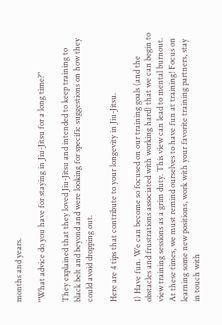months and years.

"What advice do you have for staying in Jiu-Jitsu for a long time?"

They explained that they loved Jiu-Jitsu and intended to keep training to black belt and beyond and were looking for specific suggestions on how they could avoid dropping out.

Here are 4 tips that contribute to your longevity in Jiu-Jitsu.

1) Have fun. We can become so focused on our training goals (and the obstacles and frustrations associated with working hard) that we can begin to view training sessions as a grim duty. This view can lead to mental burnout. At these times, we must remind ourselves to have fun at training! Focus on learning some new positions, work with your favorite training partners, stay in touch with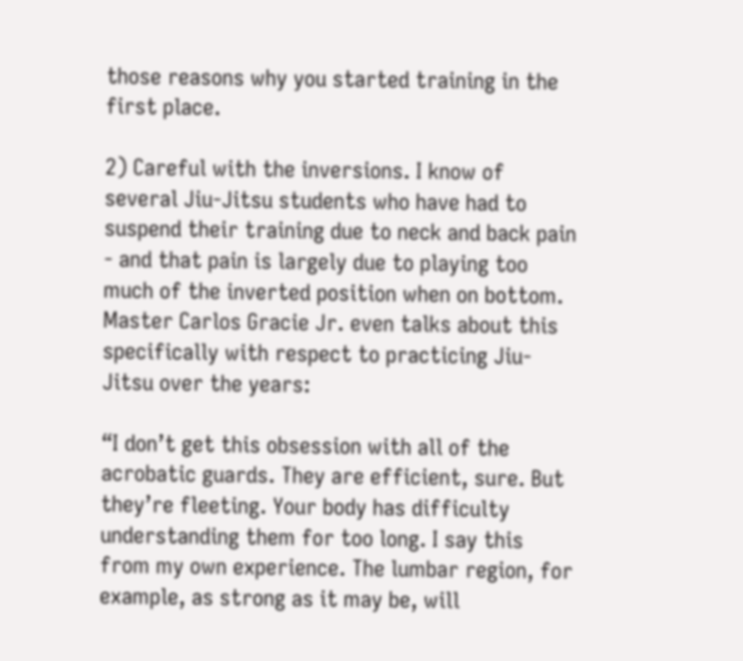those reasons why you started training in the first place.

2) Careful with the inversions. I know of several Jiu-Jitsu students who have had to suspend their training due to neck and back pain - and that pain is largely due to playing too much of the inverted position when on bottom. Master Carlos Gracie Jr. even talks about this specifically with respect to practicing Jiu-Jitsu over the years:

“I don’t get this obsession with all of the acrobatic guards. They are efficient, sure. But they’re fleeting. Your body has difficulty understanding them for too long. I say this from my own experience. The lumbar region, for example, as strong as it may be, will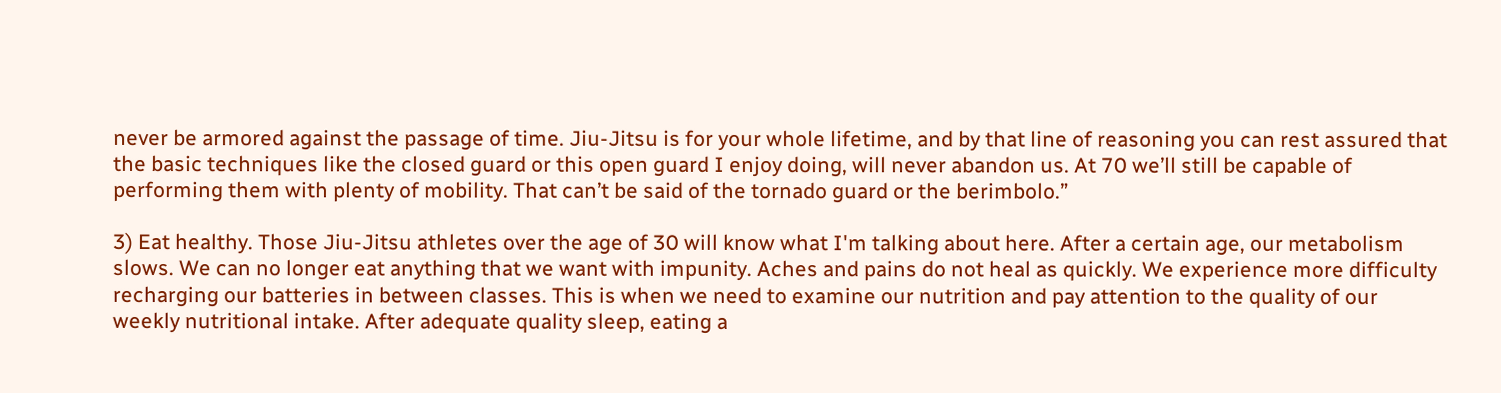never be armored against the passage of time. Jiu-Jitsu is for your whole lifetime, and by that line of reasoning you can rest assured that the basic techniques like the closed guard or this open guard I enjoy doing, will never abandon us. At 70 we’ll still be capable of performing them with plenty of mobility. That can’t be said of the tornado guard or the berimbolo.”

3) Eat healthy. Those Jiu-Jitsu athletes over the age of 30 will know what I'm talking about here. After a certain age, our metabolism slows. We can no longer eat anything that we want with impunity. Aches and pains do not heal as quickly. We experience more difficulty recharging our batteries in between classes. This is when we need to examine our nutrition and pay attention to the quality of our weekly nutritional intake. After adequate quality sleep, eating a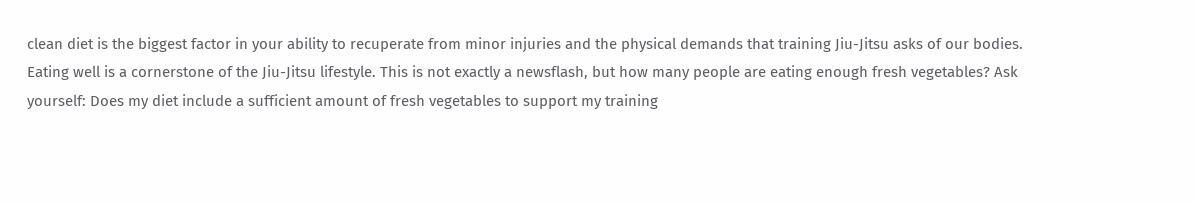clean diet is the biggest factor in your ability to recuperate from minor injuries and the physical demands that training Jiu-Jitsu asks of our bodies. Eating well is a cornerstone of the Jiu-Jitsu lifestyle. This is not exactly a newsflash, but how many people are eating enough fresh vegetables? Ask yourself: Does my diet include a sufficient amount of fresh vegetables to support my training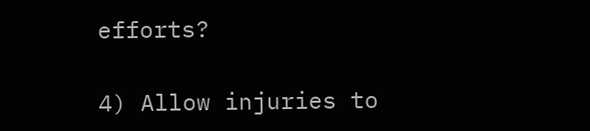efforts?

4) Allow injuries to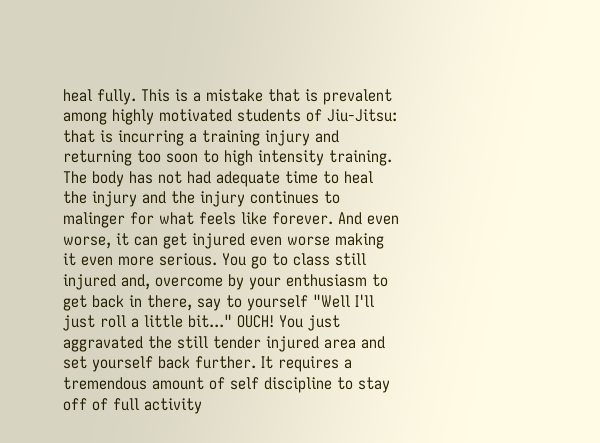heal fully. This is a mistake that is prevalent among highly motivated students of Jiu-Jitsu: that is incurring a training injury and returning too soon to high intensity training. The body has not had adequate time to heal the injury and the injury continues to malinger for what feels like forever. And even worse, it can get injured even worse making it even more serious. You go to class still injured and, overcome by your enthusiasm to get back in there, say to yourself "Well I'll just roll a little bit..." OUCH! You just aggravated the still tender injured area and set yourself back further. It requires a tremendous amount of self discipline to stay off of full activity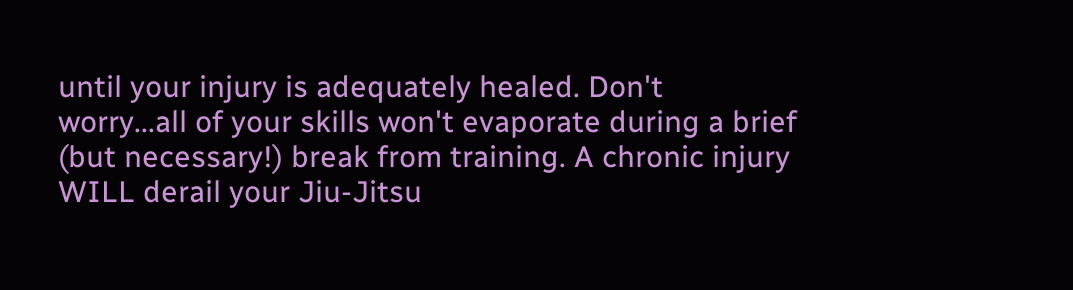until your injury is adequately healed. Don't worry...all of your skills won't evaporate during a brief (but necessary!) break from training. A chronic injury WILL derail your Jiu-Jitsu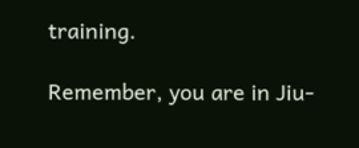training.

Remember, you are in Jiu-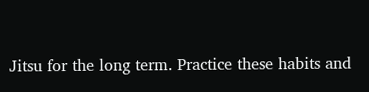Jitsu for the long term. Practice these habits and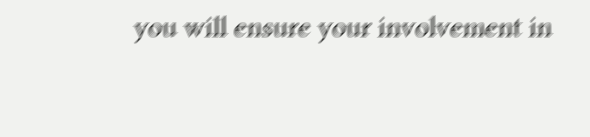you will ensure your involvement in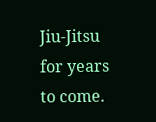Jiu-Jitsu for years to come.